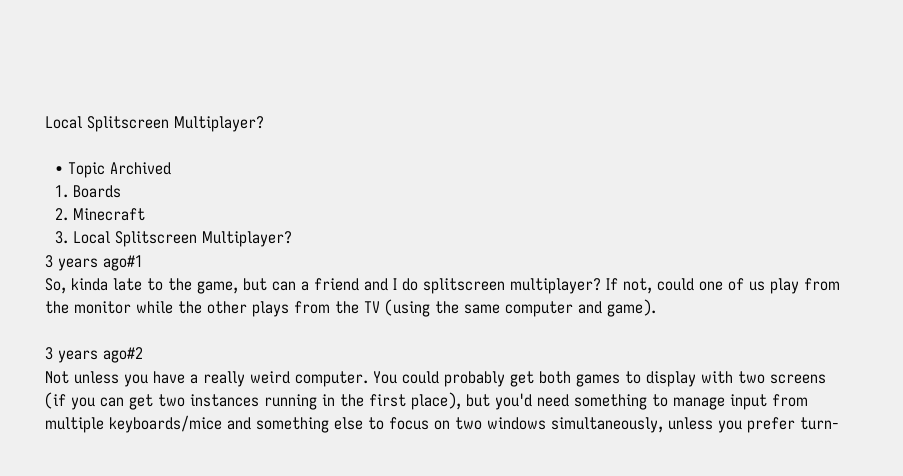Local Splitscreen Multiplayer?

  • Topic Archived
  1. Boards
  2. Minecraft
  3. Local Splitscreen Multiplayer?
3 years ago#1
So, kinda late to the game, but can a friend and I do splitscreen multiplayer? If not, could one of us play from the monitor while the other plays from the TV (using the same computer and game).

3 years ago#2
Not unless you have a really weird computer. You could probably get both games to display with two screens (if you can get two instances running in the first place), but you'd need something to manage input from multiple keyboards/mice and something else to focus on two windows simultaneously, unless you prefer turn-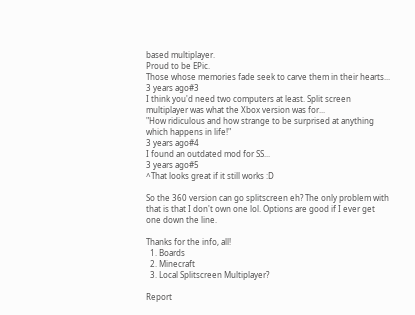based multiplayer.
Proud to be EPic.
Those whose memories fade seek to carve them in their hearts...
3 years ago#3
I think you'd need two computers at least. Split screen multiplayer was what the Xbox version was for...
"How ridiculous and how strange to be surprised at anything which happens in life!"
3 years ago#4
I found an outdated mod for SS...
3 years ago#5
^That looks great if it still works :D

So the 360 version can go splitscreen eh? The only problem with that is that I don't own one lol. Options are good if I ever get one down the line.

Thanks for the info, all!
  1. Boards
  2. Minecraft
  3. Local Splitscreen Multiplayer?

Report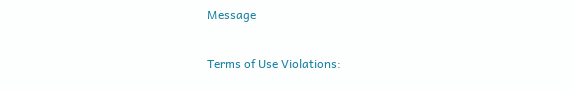Message

Terms of Use Violations: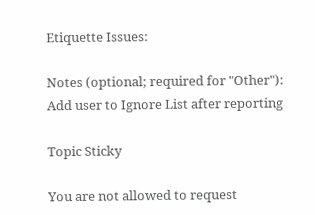Etiquette Issues:

Notes (optional; required for "Other"):
Add user to Ignore List after reporting

Topic Sticky

You are not allowed to request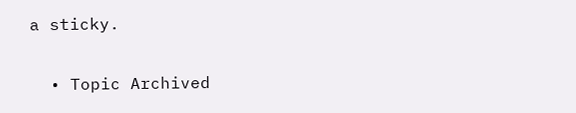a sticky.

  • Topic Archived